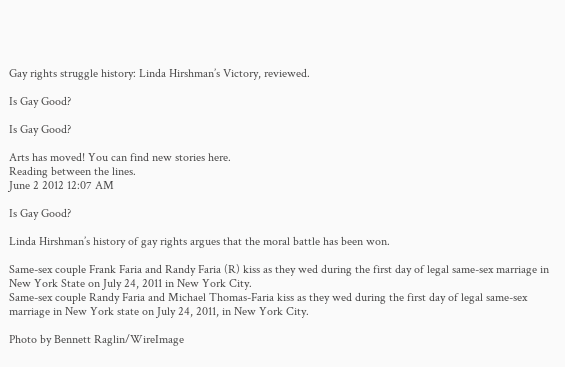Gay rights struggle history: Linda Hirshman’s Victory, reviewed.

Is Gay Good?

Is Gay Good?

Arts has moved! You can find new stories here.
Reading between the lines.
June 2 2012 12:07 AM

Is Gay Good?

Linda Hirshman’s history of gay rights argues that the moral battle has been won.

Same-sex couple Frank Faria and Randy Faria (R) kiss as they wed during the first day of legal same-sex marriage in New York State on July 24, 2011 in New York City.
Same-sex couple Randy Faria and Michael Thomas-Faria kiss as they wed during the first day of legal same-sex marriage in New York state on July 24, 2011, in New York City.

Photo by Bennett Raglin/WireImage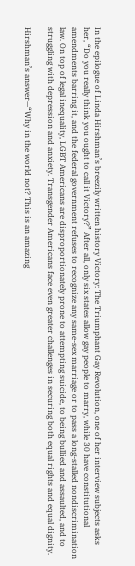In the epilogue of Linda Hirshman’s breezily written history Victory: The Triumphant Gay Revolution, one of her interview subjects asks her, “Do you really think you ought to call it Victory?” After all, only six states allow gay people to marry, while 30 have constitutional amendments barring it, and the federal government refuses to recognize any same-sex marriage or to pass a long-stalled nondiscrimination law. On top of legal inequality, LGBT Americans are disproportionately prone to attempting suicide, to being bullied and assaulted, and to struggling with depression and anxiety. Transgender Americans face even greater challenges in securing both equal rights and equal dignity.

Hirshman’s answer—“Why in the world not? This is an amazing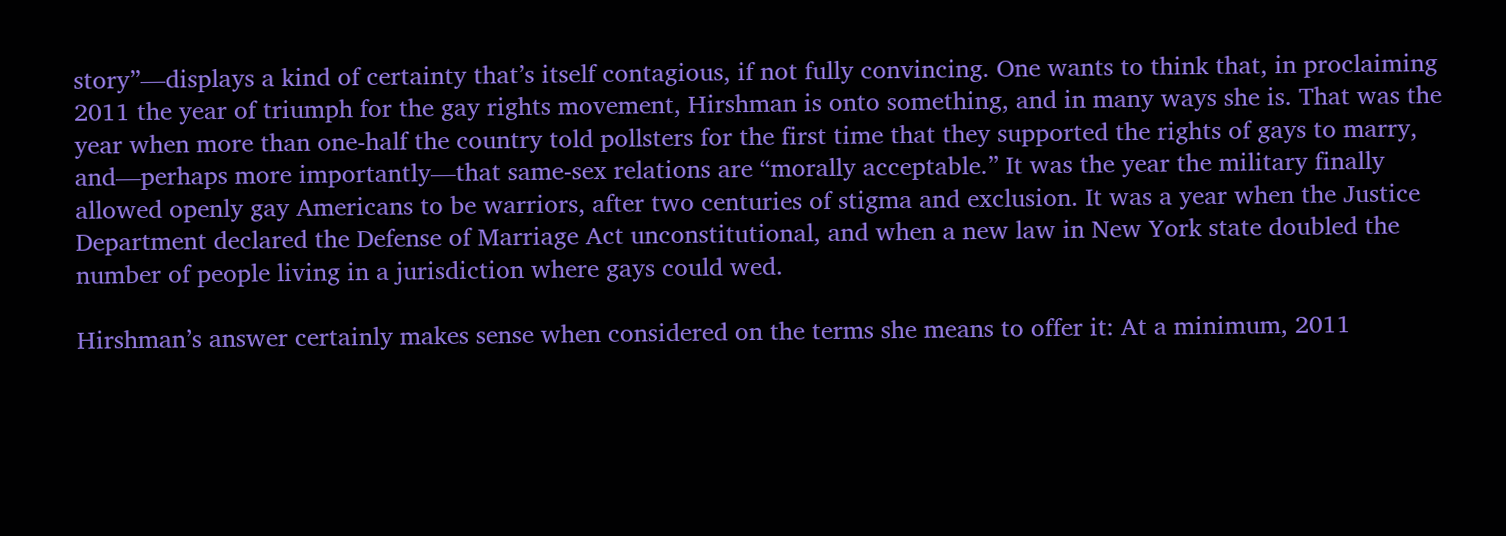story”—displays a kind of certainty that’s itself contagious, if not fully convincing. One wants to think that, in proclaiming 2011 the year of triumph for the gay rights movement, Hirshman is onto something, and in many ways she is. That was the year when more than one-half the country told pollsters for the first time that they supported the rights of gays to marry, and—perhaps more importantly—that same-sex relations are “morally acceptable.” It was the year the military finally allowed openly gay Americans to be warriors, after two centuries of stigma and exclusion. It was a year when the Justice Department declared the Defense of Marriage Act unconstitutional, and when a new law in New York state doubled the number of people living in a jurisdiction where gays could wed.

Hirshman’s answer certainly makes sense when considered on the terms she means to offer it: At a minimum, 2011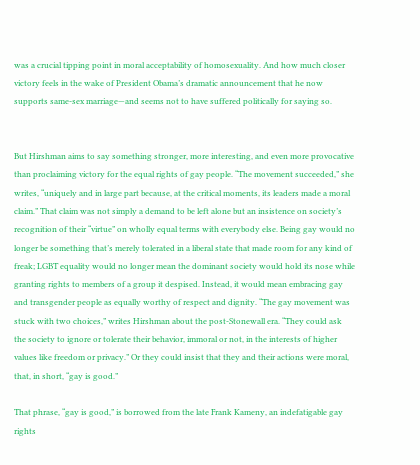was a crucial tipping point in moral acceptability of homosexuality. And how much closer victory feels in the wake of President Obama’s dramatic announcement that he now supports same-sex marriage—and seems not to have suffered politically for saying so.


But Hirshman aims to say something stronger, more interesting, and even more provocative than proclaiming victory for the equal rights of gay people. “The movement succeeded,” she writes, “uniquely and in large part because, at the critical moments, its leaders made a moral claim.” That claim was not simply a demand to be left alone but an insistence on society’s recognition of their “virtue” on wholly equal terms with everybody else. Being gay would no longer be something that’s merely tolerated in a liberal state that made room for any kind of freak; LGBT equality would no longer mean the dominant society would hold its nose while granting rights to members of a group it despised. Instead, it would mean embracing gay and transgender people as equally worthy of respect and dignity. “The gay movement was stuck with two choices,” writes Hirshman about the post-Stonewall era. “They could ask the society to ignore or tolerate their behavior, immoral or not, in the interests of higher values like freedom or privacy.” Or they could insist that they and their actions were moral, that, in short, “gay is good.”

That phrase, “gay is good,” is borrowed from the late Frank Kameny, an indefatigable gay rights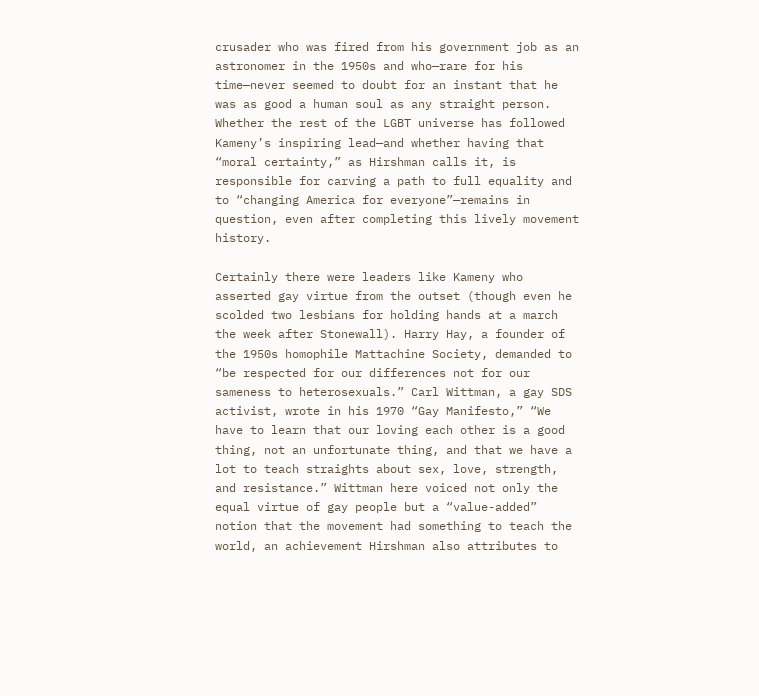crusader who was fired from his government job as an astronomer in the 1950s and who—rare for his time—never seemed to doubt for an instant that he was as good a human soul as any straight person. Whether the rest of the LGBT universe has followed Kameny’s inspiring lead—and whether having that “moral certainty,” as Hirshman calls it, is responsible for carving a path to full equality and to “changing America for everyone”—remains in question, even after completing this lively movement history.

Certainly there were leaders like Kameny who asserted gay virtue from the outset (though even he scolded two lesbians for holding hands at a march the week after Stonewall). Harry Hay, a founder of the 1950s homophile Mattachine Society, demanded to “be respected for our differences not for our sameness to heterosexuals.” Carl Wittman, a gay SDS activist, wrote in his 1970 “Gay Manifesto,” “We have to learn that our loving each other is a good thing, not an unfortunate thing, and that we have a lot to teach straights about sex, love, strength, and resistance.” Wittman here voiced not only the equal virtue of gay people but a “value-added” notion that the movement had something to teach the world, an achievement Hirshman also attributes to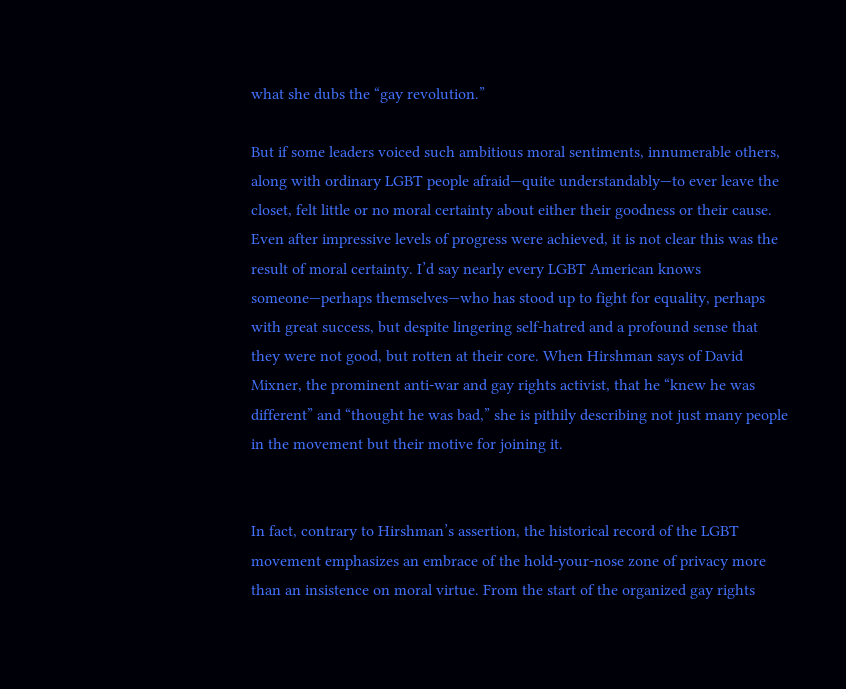what she dubs the “gay revolution.”

But if some leaders voiced such ambitious moral sentiments, innumerable others, along with ordinary LGBT people afraid—quite understandably—to ever leave the closet, felt little or no moral certainty about either their goodness or their cause. Even after impressive levels of progress were achieved, it is not clear this was the result of moral certainty. I’d say nearly every LGBT American knows someone—perhaps themselves—who has stood up to fight for equality, perhaps with great success, but despite lingering self-hatred and a profound sense that they were not good, but rotten at their core. When Hirshman says of David Mixner, the prominent anti-war and gay rights activist, that he “knew he was different” and “thought he was bad,” she is pithily describing not just many people in the movement but their motive for joining it.


In fact, contrary to Hirshman’s assertion, the historical record of the LGBT movement emphasizes an embrace of the hold-your-nose zone of privacy more than an insistence on moral virtue. From the start of the organized gay rights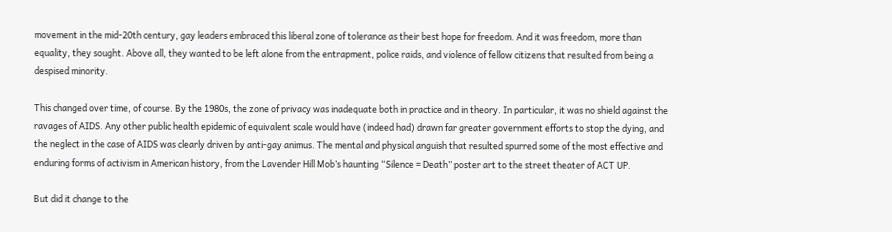movement in the mid-20th century, gay leaders embraced this liberal zone of tolerance as their best hope for freedom. And it was freedom, more than equality, they sought. Above all, they wanted to be left alone from the entrapment, police raids, and violence of fellow citizens that resulted from being a despised minority.

This changed over time, of course. By the 1980s, the zone of privacy was inadequate both in practice and in theory. In particular, it was no shield against the ravages of AIDS. Any other public health epidemic of equivalent scale would have (indeed had) drawn far greater government efforts to stop the dying, and the neglect in the case of AIDS was clearly driven by anti-gay animus. The mental and physical anguish that resulted spurred some of the most effective and enduring forms of activism in American history, from the Lavender Hill Mob’s haunting “Silence = Death” poster art to the street theater of ACT UP.

But did it change to the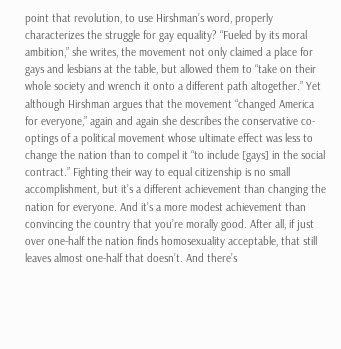point that revolution, to use Hirshman’s word, properly characterizes the struggle for gay equality? “Fueled by its moral ambition,” she writes, the movement not only claimed a place for gays and lesbians at the table, but allowed them to “take on their whole society and wrench it onto a different path altogether.” Yet although Hirshman argues that the movement “changed America for everyone,” again and again she describes the conservative co-optings of a political movement whose ultimate effect was less to change the nation than to compel it “to include [gays] in the social contract.” Fighting their way to equal citizenship is no small accomplishment, but it’s a different achievement than changing the nation for everyone. And it’s a more modest achievement than convincing the country that you’re morally good. After all, if just over one-half the nation finds homosexuality acceptable, that still leaves almost one-half that doesn’t. And there’s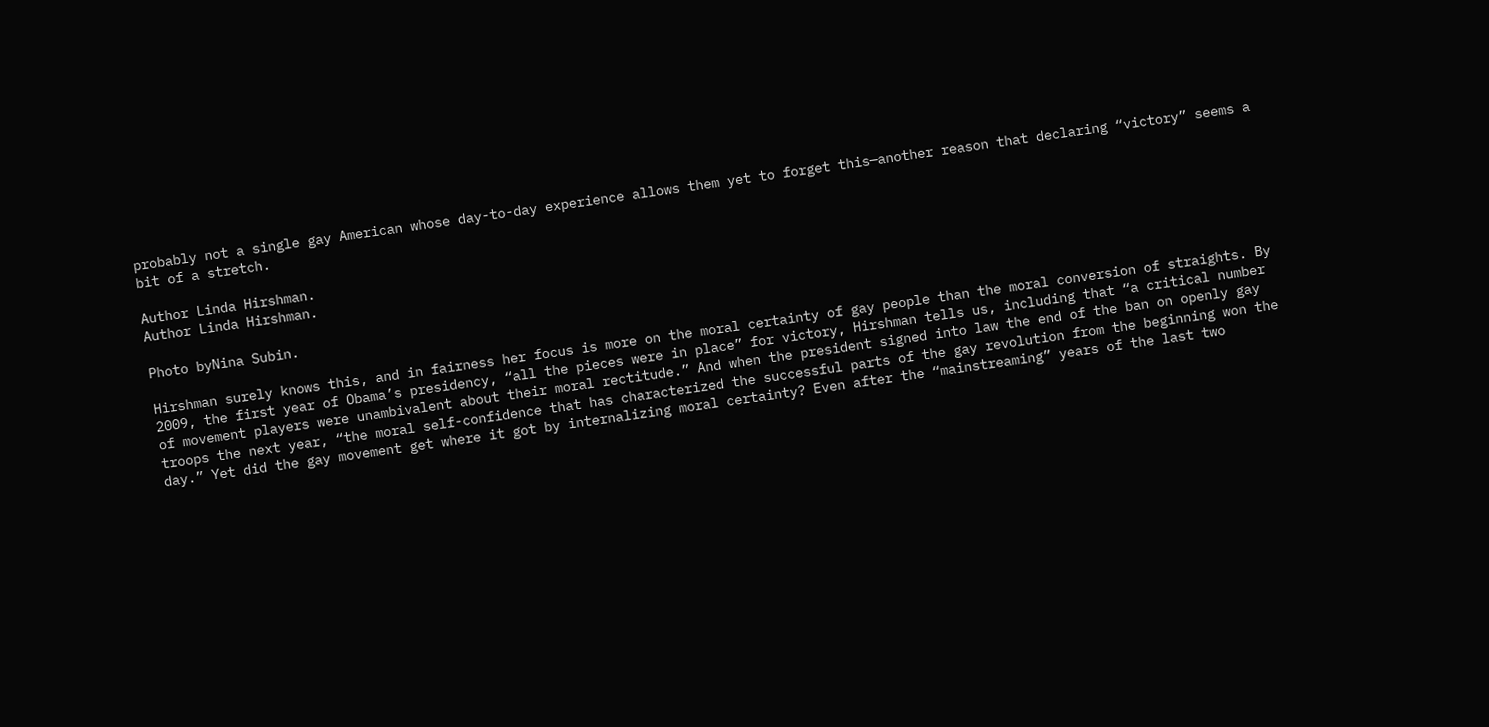probably not a single gay American whose day-to-day experience allows them yet to forget this—another reason that declaring “victory” seems a bit of a stretch.

Author Linda Hirshman.
Author Linda Hirshman.

Photo byNina Subin.

Hirshman surely knows this, and in fairness her focus is more on the moral certainty of gay people than the moral conversion of straights. By 2009, the first year of Obama’s presidency, “all the pieces were in place” for victory, Hirshman tells us, including that “a critical number of movement players were unambivalent about their moral rectitude.” And when the president signed into law the end of the ban on openly gay troops the next year, “the moral self-confidence that has characterized the successful parts of the gay revolution from the beginning won the day.” Yet did the gay movement get where it got by internalizing moral certainty? Even after the “mainstreaming” years of the last two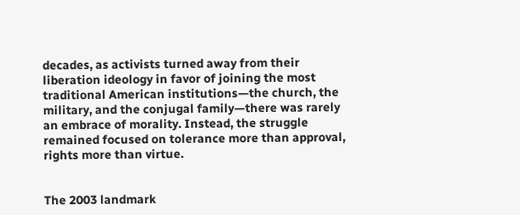decades, as activists turned away from their liberation ideology in favor of joining the most traditional American institutions—the church, the military, and the conjugal family—there was rarely an embrace of morality. Instead, the struggle remained focused on tolerance more than approval, rights more than virtue.


The 2003 landmark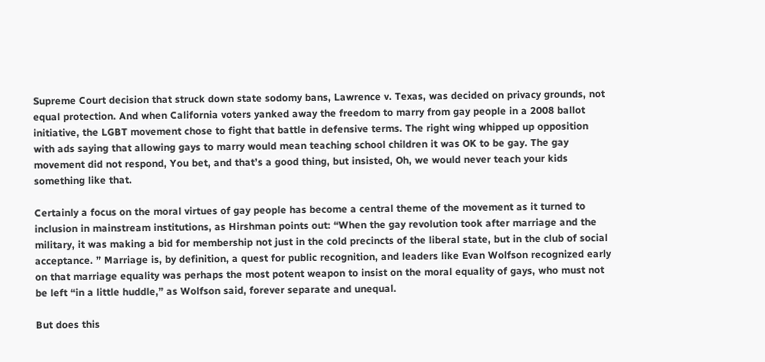Supreme Court decision that struck down state sodomy bans, Lawrence v. Texas, was decided on privacy grounds, not equal protection. And when California voters yanked away the freedom to marry from gay people in a 2008 ballot initiative, the LGBT movement chose to fight that battle in defensive terms. The right wing whipped up opposition with ads saying that allowing gays to marry would mean teaching school children it was OK to be gay. The gay movement did not respond, You bet, and that’s a good thing, but insisted, Oh, we would never teach your kids something like that.

Certainly a focus on the moral virtues of gay people has become a central theme of the movement as it turned to inclusion in mainstream institutions, as Hirshman points out: “When the gay revolution took after marriage and the military, it was making a bid for membership not just in the cold precincts of the liberal state, but in the club of social acceptance. ” Marriage is, by definition, a quest for public recognition, and leaders like Evan Wolfson recognized early on that marriage equality was perhaps the most potent weapon to insist on the moral equality of gays, who must not be left “in a little huddle,” as Wolfson said, forever separate and unequal.

But does this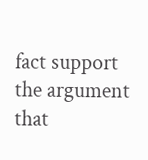fact support the argument that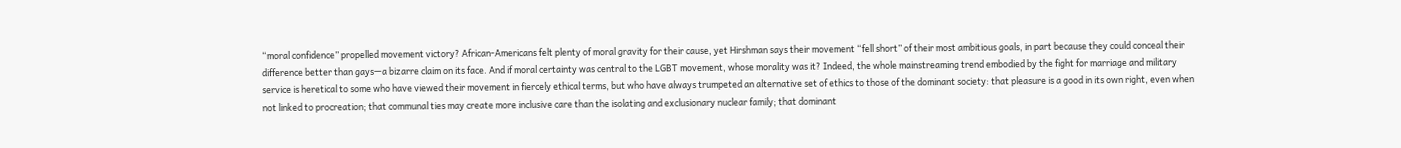“moral confidence” propelled movement victory? African-Americans felt plenty of moral gravity for their cause, yet Hirshman says their movement “fell short” of their most ambitious goals, in part because they could conceal their difference better than gays—a bizarre claim on its face. And if moral certainty was central to the LGBT movement, whose morality was it? Indeed, the whole mainstreaming trend embodied by the fight for marriage and military service is heretical to some who have viewed their movement in fiercely ethical terms, but who have always trumpeted an alternative set of ethics to those of the dominant society: that pleasure is a good in its own right, even when not linked to procreation; that communal ties may create more inclusive care than the isolating and exclusionary nuclear family; that dominant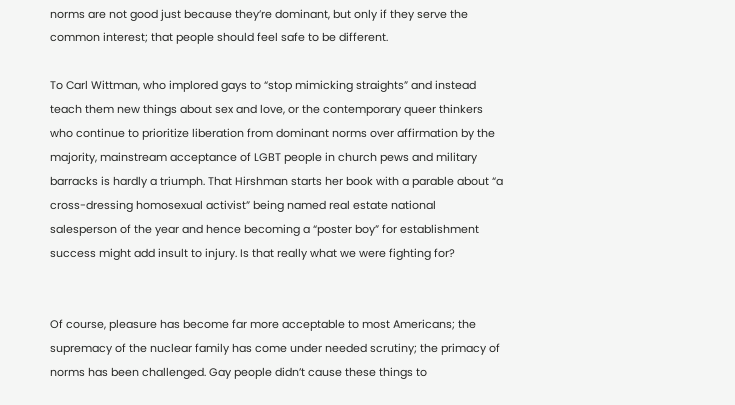norms are not good just because they’re dominant, but only if they serve the common interest; that people should feel safe to be different.

To Carl Wittman, who implored gays to “stop mimicking straights” and instead teach them new things about sex and love, or the contemporary queer thinkers who continue to prioritize liberation from dominant norms over affirmation by the majority, mainstream acceptance of LGBT people in church pews and military barracks is hardly a triumph. That Hirshman starts her book with a parable about “a cross-dressing homosexual activist” being named real estate national salesperson of the year and hence becoming a “poster boy” for establishment success might add insult to injury. Is that really what we were fighting for?


Of course, pleasure has become far more acceptable to most Americans; the supremacy of the nuclear family has come under needed scrutiny; the primacy of norms has been challenged. Gay people didn’t cause these things to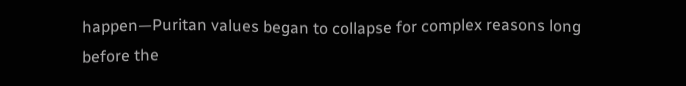happen—Puritan values began to collapse for complex reasons long before the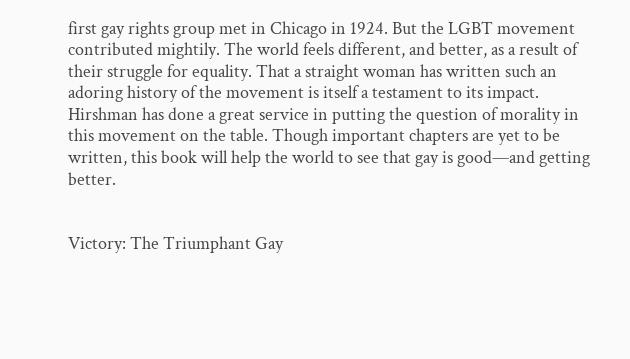first gay rights group met in Chicago in 1924. But the LGBT movement contributed mightily. The world feels different, and better, as a result of their struggle for equality. That a straight woman has written such an adoring history of the movement is itself a testament to its impact. Hirshman has done a great service in putting the question of morality in this movement on the table. Though important chapters are yet to be written, this book will help the world to see that gay is good—and getting better.


Victory: The Triumphant Gay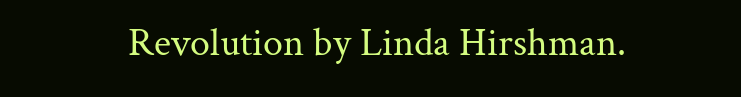Revolution by Linda Hirshman.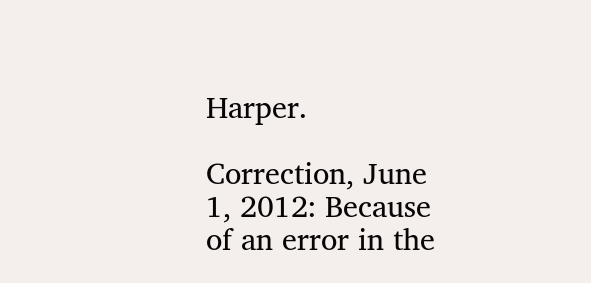Harper.

Correction, June 1, 2012: Because of an error in the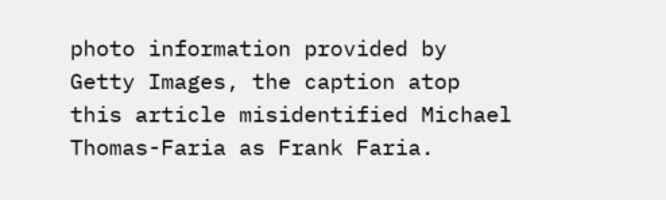photo information provided by Getty Images, the caption atop this article misidentified Michael Thomas-Faria as Frank Faria.